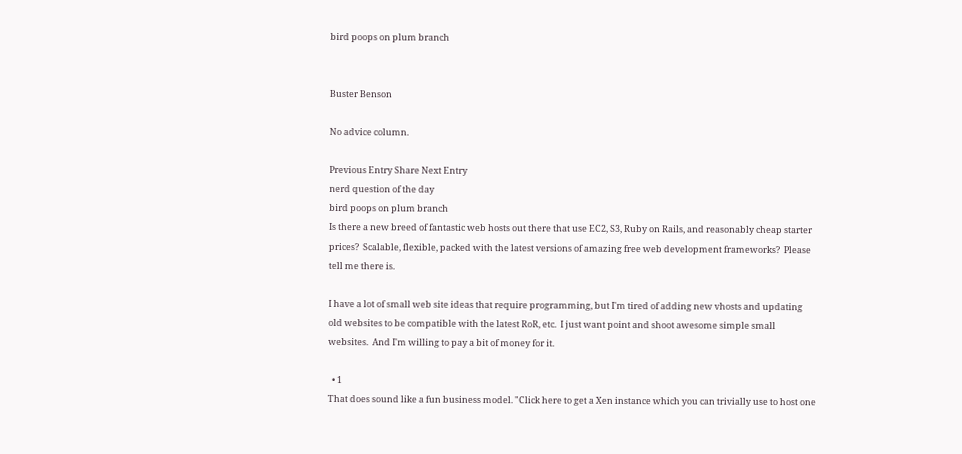bird poops on plum branch


Buster Benson

No advice column.

Previous Entry Share Next Entry
nerd question of the day
bird poops on plum branch
Is there a new breed of fantastic web hosts out there that use EC2, S3, Ruby on Rails, and reasonably cheap starter prices?  Scalable, flexible, packed with the latest versions of amazing free web development frameworks?  Please tell me there is.

I have a lot of small web site ideas that require programming, but I'm tired of adding new vhosts and updating old websites to be compatible with the latest RoR, etc.  I just want point and shoot awesome simple small websites.  And I'm willing to pay a bit of money for it.

  • 1
That does sound like a fun business model. "Click here to get a Xen instance which you can trivially use to host one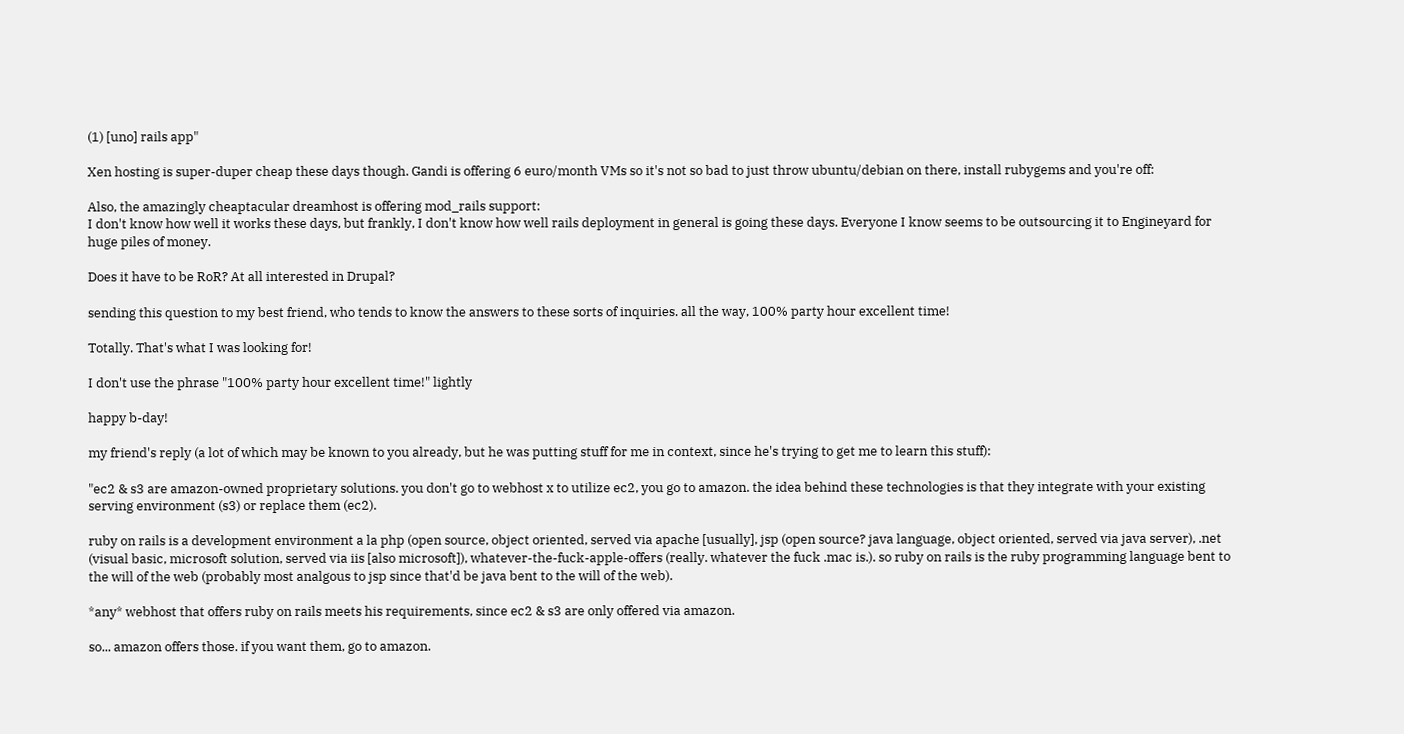(1) [uno] rails app"

Xen hosting is super-duper cheap these days though. Gandi is offering 6 euro/month VMs so it's not so bad to just throw ubuntu/debian on there, install rubygems and you're off:

Also, the amazingly cheaptacular dreamhost is offering mod_rails support:
I don't know how well it works these days, but frankly, I don't know how well rails deployment in general is going these days. Everyone I know seems to be outsourcing it to Engineyard for huge piles of money.

Does it have to be RoR? At all interested in Drupal?

sending this question to my best friend, who tends to know the answers to these sorts of inquiries. all the way, 100% party hour excellent time!

Totally. That's what I was looking for!

I don't use the phrase "100% party hour excellent time!" lightly

happy b-day!

my friend's reply (a lot of which may be known to you already, but he was putting stuff for me in context, since he's trying to get me to learn this stuff):

"ec2 & s3 are amazon-owned proprietary solutions. you don't go to webhost x to utilize ec2, you go to amazon. the idea behind these technologies is that they integrate with your existing serving environment (s3) or replace them (ec2).

ruby on rails is a development environment a la php (open source, object oriented, served via apache [usually], jsp (open source? java language, object oriented, served via java server), .net (visual basic, microsoft solution, served via iis [also microsoft]), whatever-the-fuck-apple-offers (really. whatever the fuck .mac is.). so ruby on rails is the ruby programming language bent to the will of the web (probably most analgous to jsp since that'd be java bent to the will of the web).

*any* webhost that offers ruby on rails meets his requirements, since ec2 & s3 are only offered via amazon.

so... amazon offers those. if you want them, go to amazon.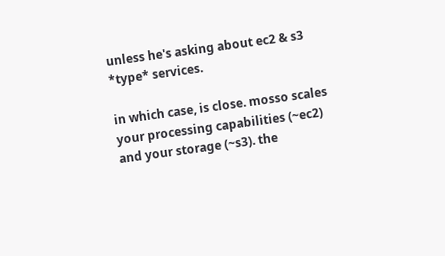unless he's asking about ec2 & s3 *type* services.

in which case, is close. mosso scales your processing capabilities (~ec2) and your storage (~s3). the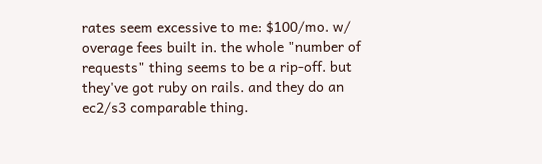rates seem excessive to me: $100/mo. w/ overage fees built in. the whole "number of requests" thing seems to be a rip-off. but they've got ruby on rails. and they do an ec2/s3 comparable thing.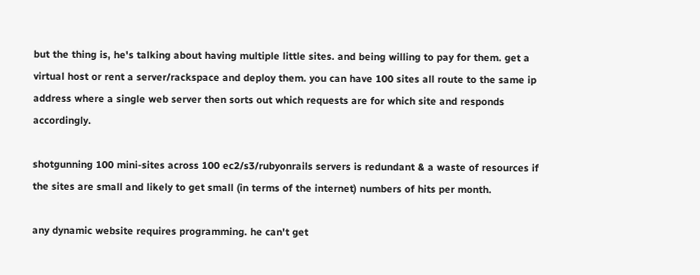but the thing is, he's talking about having multiple little sites. and being willing to pay for them. get a virtual host or rent a server/rackspace and deploy them. you can have 100 sites all route to the same ip address where a single web server then sorts out which requests are for which site and responds accordingly.

shotgunning 100 mini-sites across 100 ec2/s3/rubyonrails servers is redundant & a waste of resources if the sites are small and likely to get small (in terms of the internet) numbers of hits per month.

any dynamic website requires programming. he can't get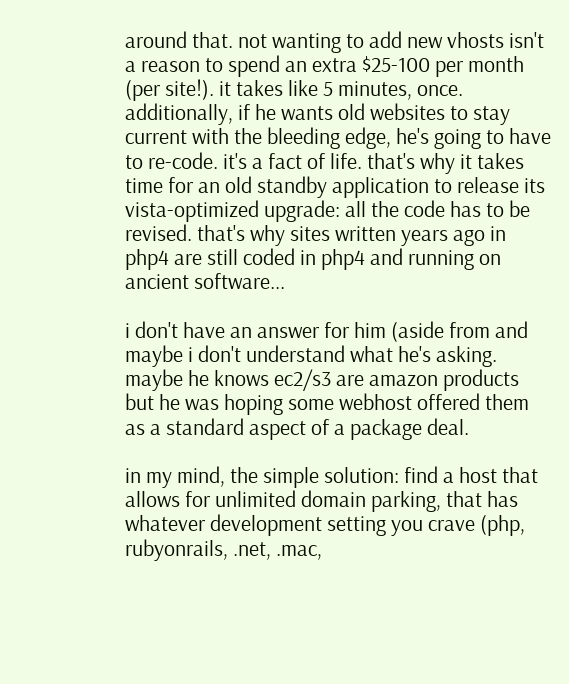around that. not wanting to add new vhosts isn't a reason to spend an extra $25-100 per month (per site!). it takes like 5 minutes, once. additionally, if he wants old websites to stay current with the bleeding edge, he's going to have to re-code. it's a fact of life. that's why it takes time for an old standby application to release its vista-optimized upgrade: all the code has to be revised. that's why sites written years ago in php4 are still coded in php4 and running on ancient software...

i don't have an answer for him (aside from and maybe i don't understand what he's asking. maybe he knows ec2/s3 are amazon products but he was hoping some webhost offered them as a standard aspect of a package deal.

in my mind, the simple solution: find a host that allows for unlimited domain parking, that has whatever development setting you crave (php, rubyonrails, .net, .mac,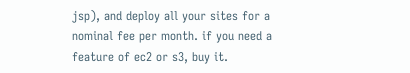jsp), and deploy all your sites for a nominal fee per month. if you need a feature of ec2 or s3, buy it.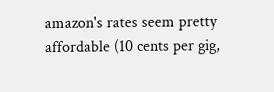amazon's rates seem pretty affordable (10 cents per gig,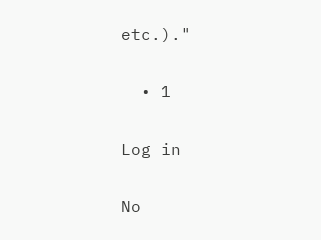etc.)."

  • 1

Log in

No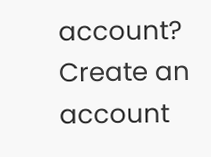account? Create an account